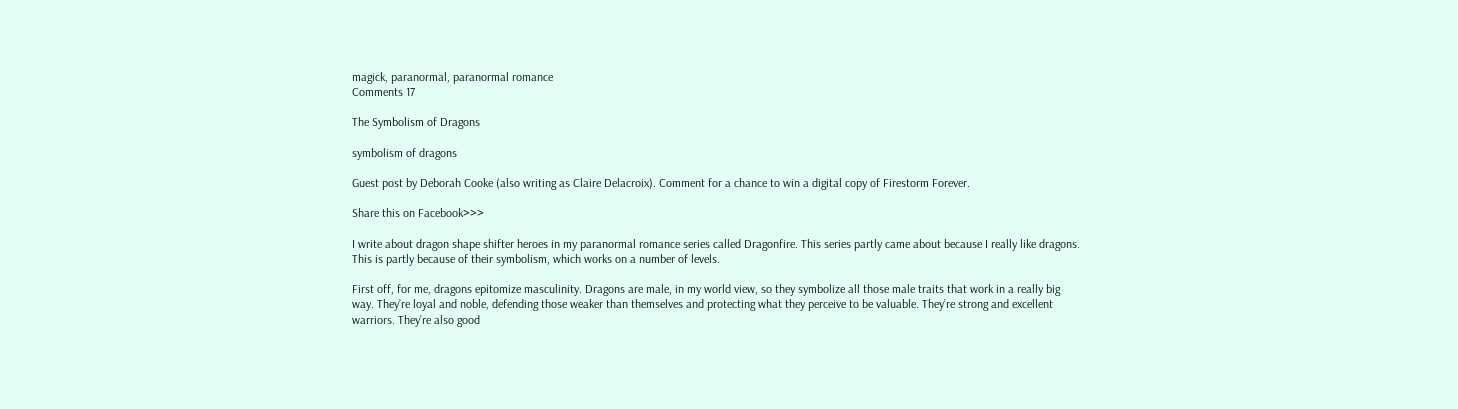magick, paranormal, paranormal romance
Comments 17

The Symbolism of Dragons

symbolism of dragons

Guest post by Deborah Cooke (also writing as Claire Delacroix). Comment for a chance to win a digital copy of Firestorm Forever.

Share this on Facebook>>>

I write about dragon shape shifter heroes in my paranormal romance series called Dragonfire. This series partly came about because I really like dragons. This is partly because of their symbolism, which works on a number of levels.

First off, for me, dragons epitomize masculinity. Dragons are male, in my world view, so they symbolize all those male traits that work in a really big way. They’re loyal and noble, defending those weaker than themselves and protecting what they perceive to be valuable. They’re strong and excellent warriors. They’re also good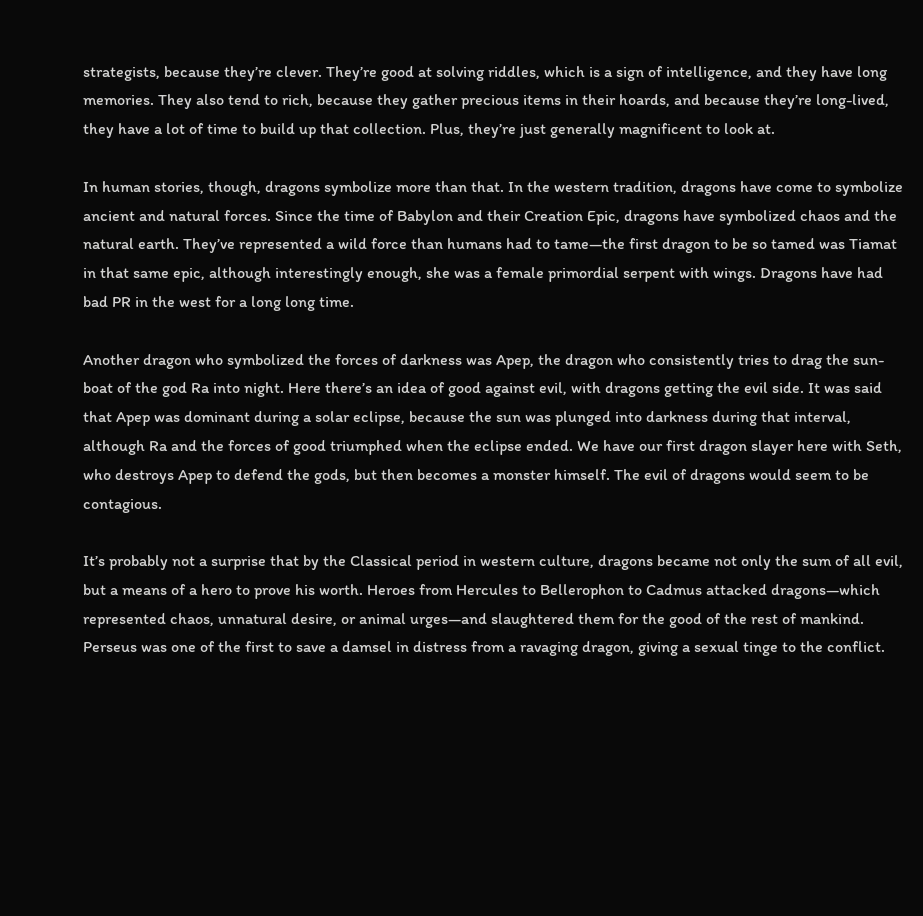strategists, because they’re clever. They’re good at solving riddles, which is a sign of intelligence, and they have long memories. They also tend to rich, because they gather precious items in their hoards, and because they’re long-lived, they have a lot of time to build up that collection. Plus, they’re just generally magnificent to look at.

In human stories, though, dragons symbolize more than that. In the western tradition, dragons have come to symbolize ancient and natural forces. Since the time of Babylon and their Creation Epic, dragons have symbolized chaos and the natural earth. They’ve represented a wild force than humans had to tame—the first dragon to be so tamed was Tiamat in that same epic, although interestingly enough, she was a female primordial serpent with wings. Dragons have had bad PR in the west for a long long time.

Another dragon who symbolized the forces of darkness was Apep, the dragon who consistently tries to drag the sun-boat of the god Ra into night. Here there’s an idea of good against evil, with dragons getting the evil side. It was said that Apep was dominant during a solar eclipse, because the sun was plunged into darkness during that interval, although Ra and the forces of good triumphed when the eclipse ended. We have our first dragon slayer here with Seth, who destroys Apep to defend the gods, but then becomes a monster himself. The evil of dragons would seem to be contagious.

It’s probably not a surprise that by the Classical period in western culture, dragons became not only the sum of all evil, but a means of a hero to prove his worth. Heroes from Hercules to Bellerophon to Cadmus attacked dragons—which represented chaos, unnatural desire, or animal urges—and slaughtered them for the good of the rest of mankind. Perseus was one of the first to save a damsel in distress from a ravaging dragon, giving a sexual tinge to the conflict.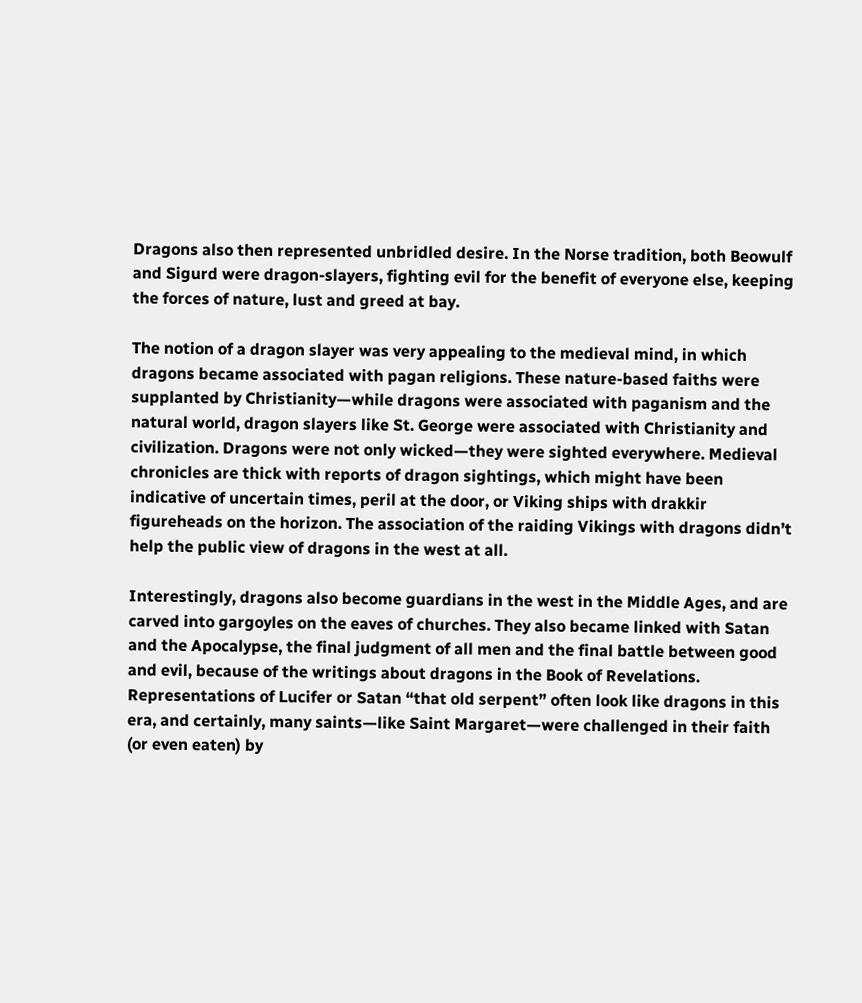Dragons also then represented unbridled desire. In the Norse tradition, both Beowulf and Sigurd were dragon-slayers, fighting evil for the benefit of everyone else, keeping the forces of nature, lust and greed at bay.

The notion of a dragon slayer was very appealing to the medieval mind, in which dragons became associated with pagan religions. These nature-based faiths were supplanted by Christianity—while dragons were associated with paganism and the natural world, dragon slayers like St. George were associated with Christianity and civilization. Dragons were not only wicked—they were sighted everywhere. Medieval chronicles are thick with reports of dragon sightings, which might have been indicative of uncertain times, peril at the door, or Viking ships with drakkir figureheads on the horizon. The association of the raiding Vikings with dragons didn’t help the public view of dragons in the west at all.

Interestingly, dragons also become guardians in the west in the Middle Ages, and are carved into gargoyles on the eaves of churches. They also became linked with Satan and the Apocalypse, the final judgment of all men and the final battle between good and evil, because of the writings about dragons in the Book of Revelations. Representations of Lucifer or Satan “that old serpent” often look like dragons in this era, and certainly, many saints—like Saint Margaret—were challenged in their faith (or even eaten) by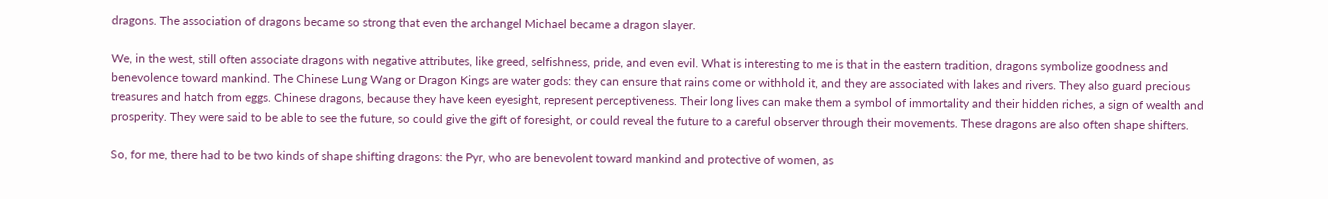dragons. The association of dragons became so strong that even the archangel Michael became a dragon slayer.

We, in the west, still often associate dragons with negative attributes, like greed, selfishness, pride, and even evil. What is interesting to me is that in the eastern tradition, dragons symbolize goodness and benevolence toward mankind. The Chinese Lung Wang or Dragon Kings are water gods: they can ensure that rains come or withhold it, and they are associated with lakes and rivers. They also guard precious treasures and hatch from eggs. Chinese dragons, because they have keen eyesight, represent perceptiveness. Their long lives can make them a symbol of immortality and their hidden riches, a sign of wealth and prosperity. They were said to be able to see the future, so could give the gift of foresight, or could reveal the future to a careful observer through their movements. These dragons are also often shape shifters.

So, for me, there had to be two kinds of shape shifting dragons: the Pyr, who are benevolent toward mankind and protective of women, as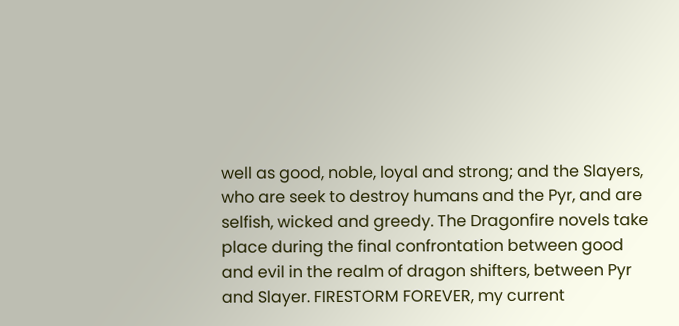well as good, noble, loyal and strong; and the Slayers, who are seek to destroy humans and the Pyr, and are selfish, wicked and greedy. The Dragonfire novels take place during the final confrontation between good and evil in the realm of dragon shifters, between Pyr and Slayer. FIRESTORM FOREVER, my current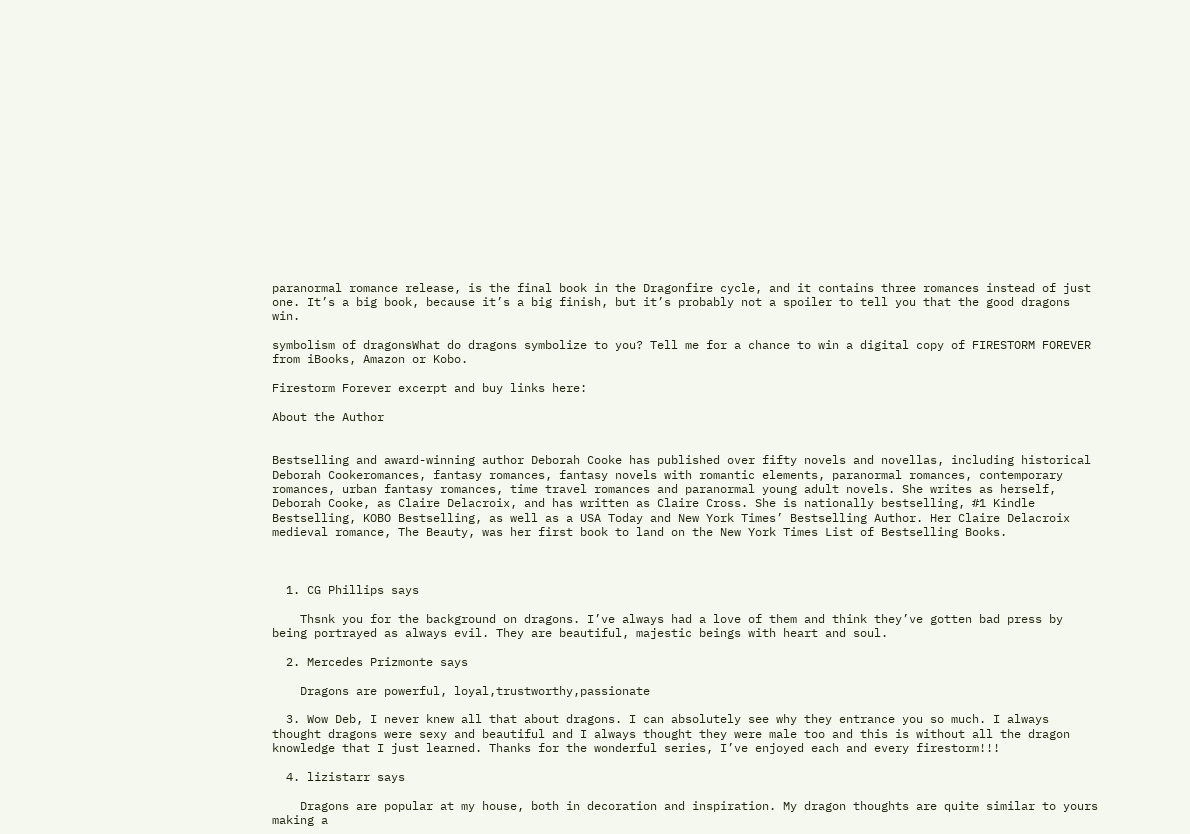paranormal romance release, is the final book in the Dragonfire cycle, and it contains three romances instead of just one. It’s a big book, because it’s a big finish, but it’s probably not a spoiler to tell you that the good dragons win.

symbolism of dragonsWhat do dragons symbolize to you? Tell me for a chance to win a digital copy of FIRESTORM FOREVER from iBooks, Amazon or Kobo.

Firestorm Forever excerpt and buy links here:

About the Author


Bestselling and award-winning author Deborah Cooke has published over fifty novels and novellas, including historical Deborah Cookeromances, fantasy romances, fantasy novels with romantic elements, paranormal romances, contemporary romances, urban fantasy romances, time travel romances and paranormal young adult novels. She writes as herself, Deborah Cooke, as Claire Delacroix, and has written as Claire Cross. She is nationally bestselling, #1 Kindle Bestselling, KOBO Bestselling, as well as a USA Today and New York Times’ Bestselling Author. Her Claire Delacroix medieval romance, The Beauty, was her first book to land on the New York Times List of Bestselling Books.



  1. CG Phillips says

    Thsnk you for the background on dragons. I’ve always had a love of them and think they’ve gotten bad press by being portrayed as always evil. They are beautiful, majestic beings with heart and soul.

  2. Mercedes Prizmonte says

    Dragons are powerful, loyal,trustworthy,passionate

  3. Wow Deb, I never knew all that about dragons. I can absolutely see why they entrance you so much. I always thought dragons were sexy and beautiful and I always thought they were male too and this is without all the dragon knowledge that I just learned. Thanks for the wonderful series, I’ve enjoyed each and every firestorm!!!

  4. lizistarr says

    Dragons are popular at my house, both in decoration and inspiration. My dragon thoughts are quite similar to yours making a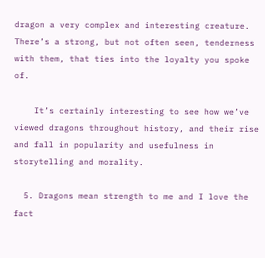dragon a very complex and interesting creature. There’s a strong, but not often seen, tenderness with them, that ties into the loyalty you spoke of.

    It’s certainly interesting to see how we’ve viewed dragons throughout history, and their rise and fall in popularity and usefulness in storytelling and morality.

  5. Dragons mean strength to me and I love the fact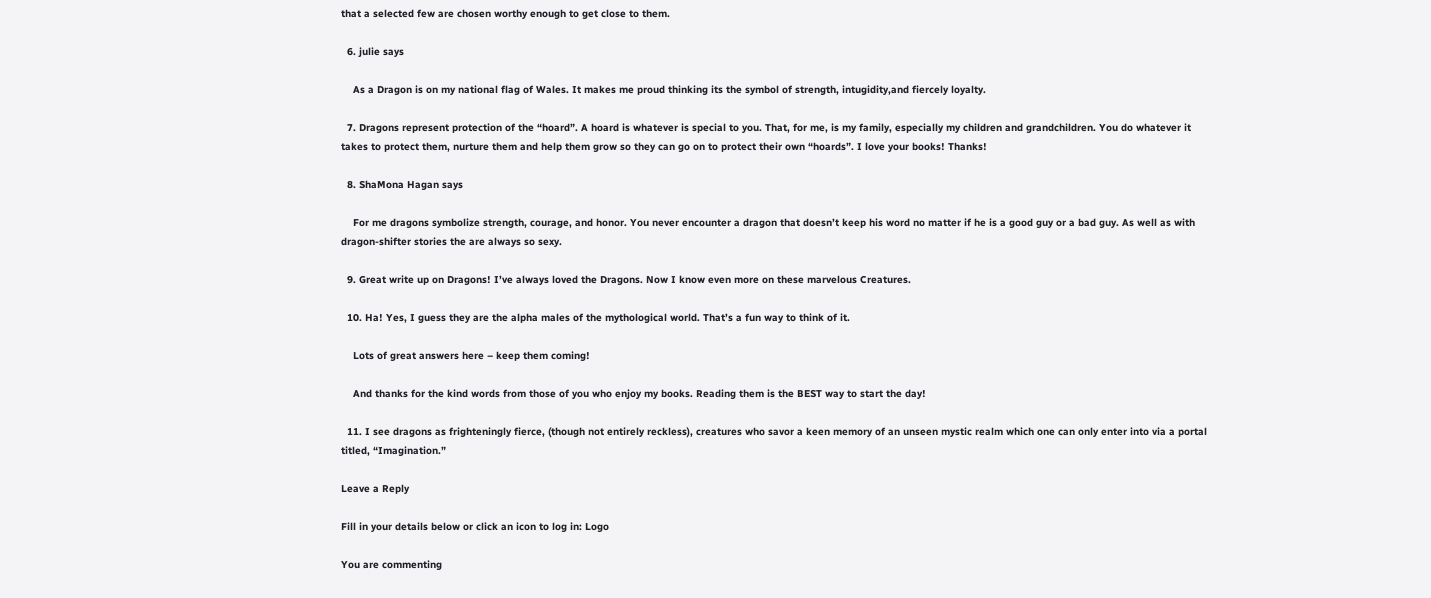that a selected few are chosen worthy enough to get close to them.

  6. julie says

    As a Dragon is on my national flag of Wales. It makes me proud thinking its the symbol of strength, intugidity,and fiercely loyalty.

  7. Dragons represent protection of the “hoard”. A hoard is whatever is special to you. That, for me, is my family, especially my children and grandchildren. You do whatever it takes to protect them, nurture them and help them grow so they can go on to protect their own “hoards”. I love your books! Thanks!

  8. ShaMona Hagan says

    For me dragons symbolize strength, courage, and honor. You never encounter a dragon that doesn’t keep his word no matter if he is a good guy or a bad guy. As well as with dragon-shifter stories the are always so sexy.

  9. Great write up on Dragons! I’ve always loved the Dragons. Now I know even more on these marvelous Creatures.

  10. Ha! Yes, I guess they are the alpha males of the mythological world. That’s a fun way to think of it.

    Lots of great answers here – keep them coming!

    And thanks for the kind words from those of you who enjoy my books. Reading them is the BEST way to start the day!

  11. I see dragons as frighteningly fierce, (though not entirely reckless), creatures who savor a keen memory of an unseen mystic realm which one can only enter into via a portal titled, “Imagination.”

Leave a Reply

Fill in your details below or click an icon to log in: Logo

You are commenting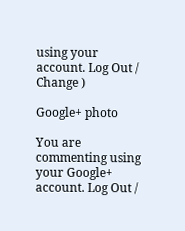using your account. Log Out /  Change )

Google+ photo

You are commenting using your Google+ account. Log Out /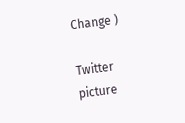Change )

Twitter picture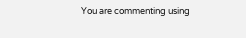You are commenting using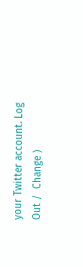your Twitter account. Log Out /  Change )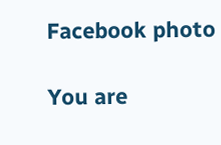Facebook photo

You are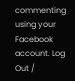commenting using your Facebook account. Log Out /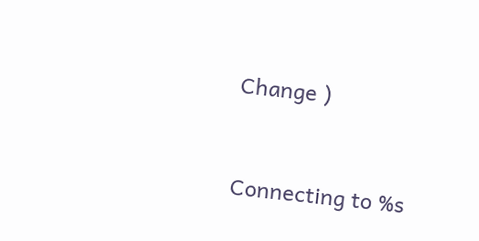Change )


Connecting to %s